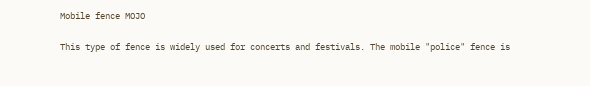Mobile fence MOJO

This type of fence is widely used for concerts and festivals. The mobile "police" fence is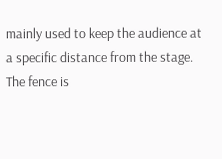mainly used to keep the audience at a specific distance from the stage. The fence is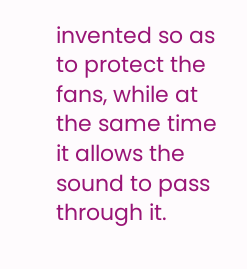invented so as to protect the fans, while at the same time it allows the sound to pass through it.